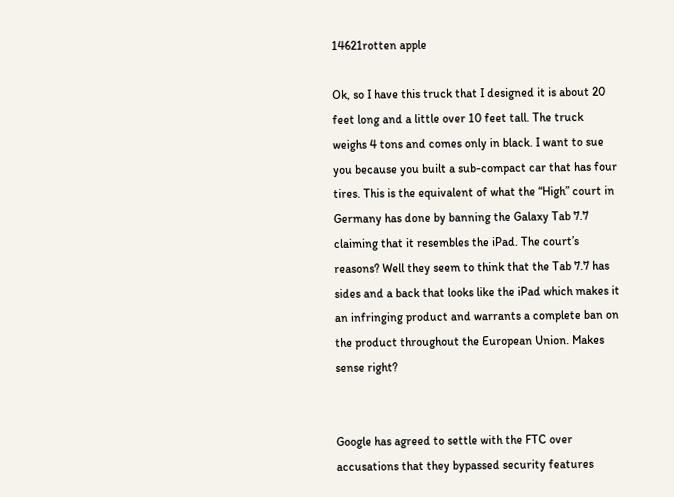14621rotten apple

Ok, so I have this truck that I designed it is about 20 feet long and a little over 10 feet tall. The truck weighs 4 tons and comes only in black. I want to sue you because you built a sub-compact car that has four tires. This is the equivalent of what the “High” court in Germany has done by banning the Galaxy Tab 7.7 claiming that it resembles the iPad. The court’s reasons? Well they seem to think that the Tab 7.7 has sides and a back that looks like the iPad which makes it an infringing product and warrants a complete ban on the product throughout the European Union. Makes sense right?


Google has agreed to settle with the FTC over accusations that they bypassed security features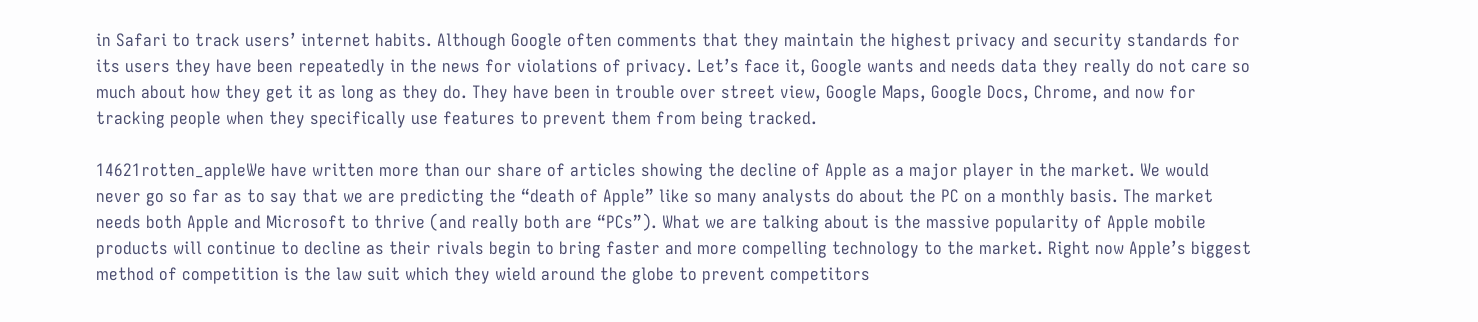in Safari to track users’ internet habits. Although Google often comments that they maintain the highest privacy and security standards for its users they have been repeatedly in the news for violations of privacy. Let’s face it, Google wants and needs data they really do not care so much about how they get it as long as they do. They have been in trouble over street view, Google Maps, Google Docs, Chrome, and now for tracking people when they specifically use features to prevent them from being tracked.

14621rotten_appleWe have written more than our share of articles showing the decline of Apple as a major player in the market. We would never go so far as to say that we are predicting the “death of Apple” like so many analysts do about the PC on a monthly basis. The market needs both Apple and Microsoft to thrive (and really both are “PCs”). What we are talking about is the massive popularity of Apple mobile products will continue to decline as their rivals begin to bring faster and more compelling technology to the market. Right now Apple’s biggest method of competition is the law suit which they wield around the globe to prevent competitors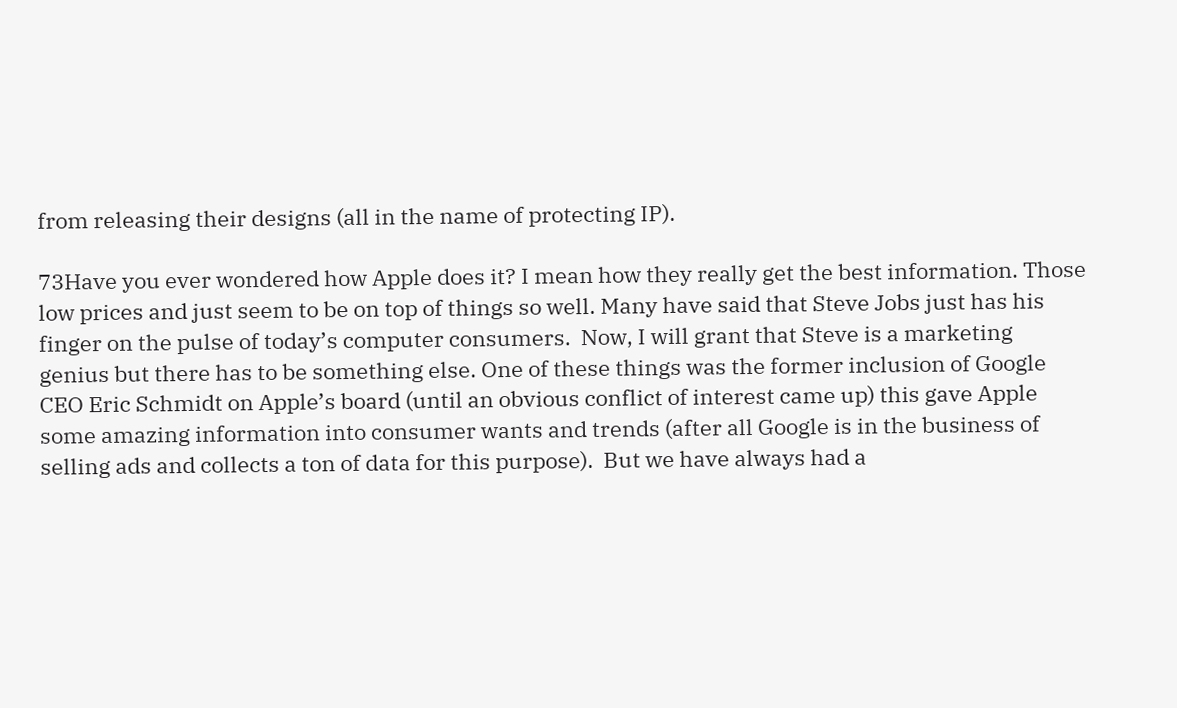from releasing their designs (all in the name of protecting IP).

73Have you ever wondered how Apple does it? I mean how they really get the best information. Those low prices and just seem to be on top of things so well. Many have said that Steve Jobs just has his finger on the pulse of today’s computer consumers.  Now, I will grant that Steve is a marketing genius but there has to be something else. One of these things was the former inclusion of Google CEO Eric Schmidt on Apple’s board (until an obvious conflict of interest came up) this gave Apple some amazing information into consumer wants and trends (after all Google is in the business of selling ads and collects a ton of data for this purpose).  But we have always had a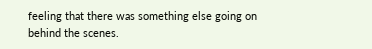feeling that there was something else going on behind the scenes.